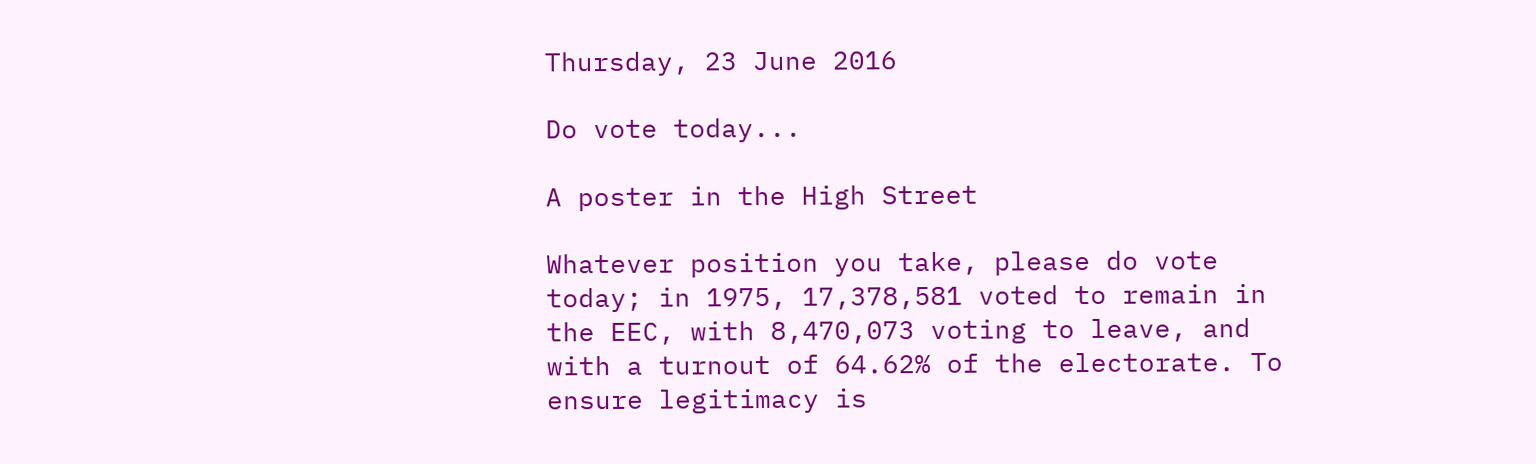Thursday, 23 June 2016

Do vote today...

A poster in the High Street

Whatever position you take, please do vote today; in 1975, 17,378,581 voted to remain in the EEC, with 8,470,073 voting to leave, and with a turnout of 64.62% of the electorate. To ensure legitimacy is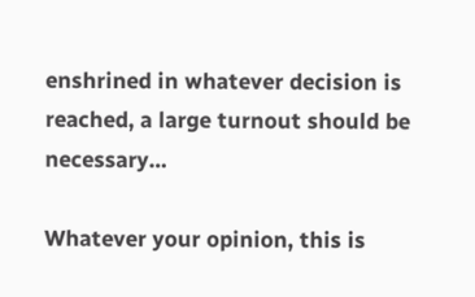enshrined in whatever decision is reached, a large turnout should be necessary...

Whatever your opinion, this is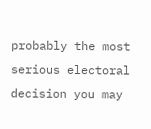probably the most serious electoral decision you may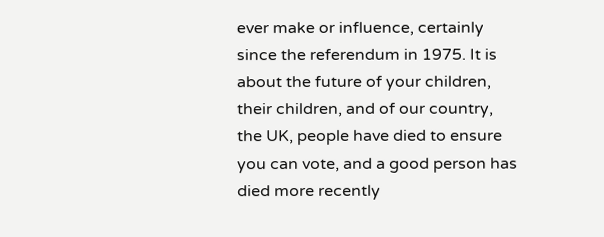ever make or influence, certainly since the referendum in 1975. It is about the future of your children, their children, and of our country, the UK, people have died to ensure you can vote, and a good person has died more recently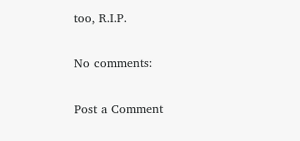too, R.I.P.

No comments:

Post a Comment